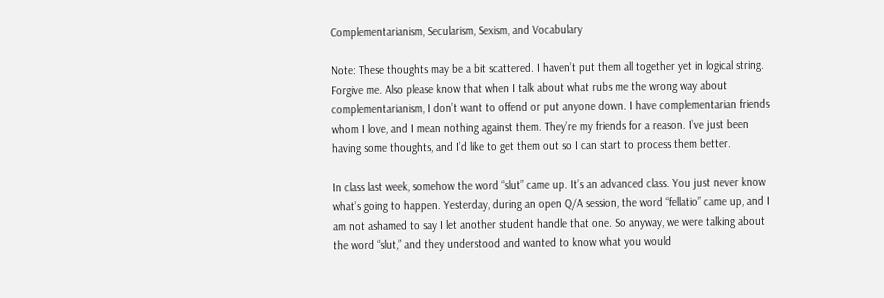Complementarianism, Secularism, Sexism, and Vocabulary

Note: These thoughts may be a bit scattered. I haven’t put them all together yet in logical string. Forgive me. Also please know that when I talk about what rubs me the wrong way about complementarianism, I don’t want to offend or put anyone down. I have complementarian friends whom I love, and I mean nothing against them. They’re my friends for a reason. I’ve just been having some thoughts, and I’d like to get them out so I can start to process them better.

In class last week, somehow the word “slut” came up. It’s an advanced class. You just never know what’s going to happen. Yesterday, during an open Q/A session, the word “fellatio” came up, and I am not ashamed to say I let another student handle that one. So anyway, we were talking about the word “slut,” and they understood and wanted to know what you would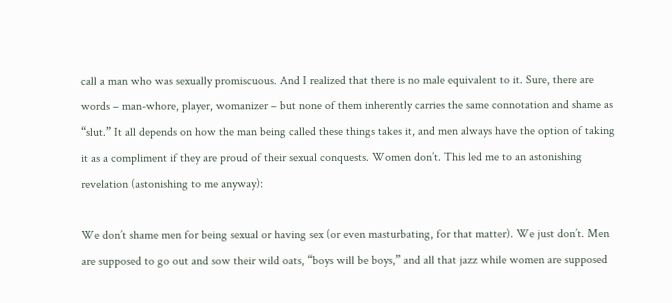call a man who was sexually promiscuous. And I realized that there is no male equivalent to it. Sure, there are words – man-whore, player, womanizer – but none of them inherently carries the same connotation and shame as “slut.” It all depends on how the man being called these things takes it, and men always have the option of taking it as a compliment if they are proud of their sexual conquests. Women don’t. This led me to an astonishing revelation (astonishing to me anyway):

We don’t shame men for being sexual or having sex (or even masturbating, for that matter). We just don’t. Men are supposed to go out and sow their wild oats, “boys will be boys,” and all that jazz while women are supposed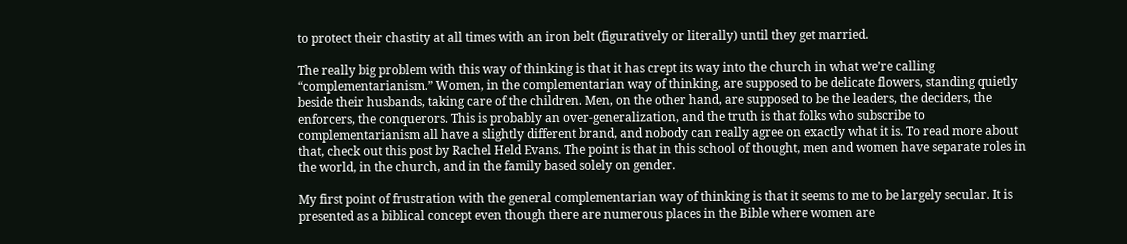to protect their chastity at all times with an iron belt (figuratively or literally) until they get married.

The really big problem with this way of thinking is that it has crept its way into the church in what we’re calling “complementarianism.” Women, in the complementarian way of thinking, are supposed to be delicate flowers, standing quietly beside their husbands, taking care of the children. Men, on the other hand, are supposed to be the leaders, the deciders, the enforcers, the conquerors. This is probably an over-generalization, and the truth is that folks who subscribe to complementarianism all have a slightly different brand, and nobody can really agree on exactly what it is. To read more about that, check out this post by Rachel Held Evans. The point is that in this school of thought, men and women have separate roles in the world, in the church, and in the family based solely on gender.

My first point of frustration with the general complementarian way of thinking is that it seems to me to be largely secular. It is presented as a biblical concept even though there are numerous places in the Bible where women are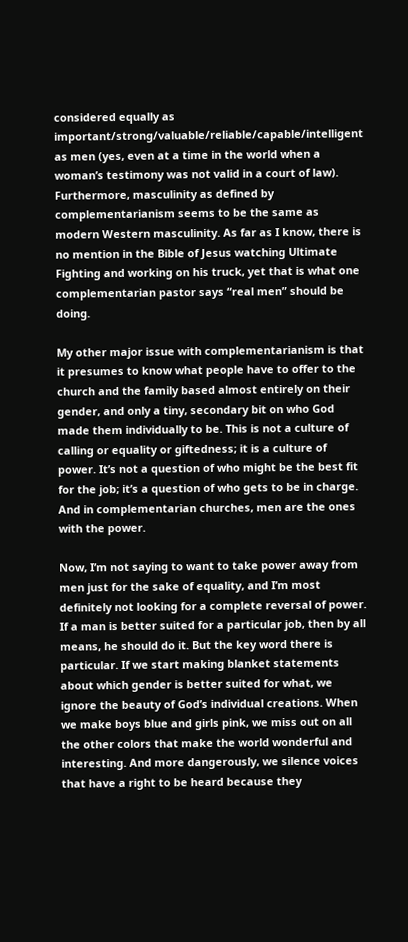considered equally as important/strong/valuable/reliable/capable/intelligent as men (yes, even at a time in the world when a woman’s testimony was not valid in a court of law). Furthermore, masculinity as defined by complementarianism seems to be the same as modern Western masculinity. As far as I know, there is no mention in the Bible of Jesus watching Ultimate Fighting and working on his truck, yet that is what one complementarian pastor says “real men” should be doing.

My other major issue with complementarianism is that it presumes to know what people have to offer to the church and the family based almost entirely on their gender, and only a tiny, secondary bit on who God made them individually to be. This is not a culture of calling or equality or giftedness; it is a culture of power. It’s not a question of who might be the best fit for the job; it’s a question of who gets to be in charge. And in complementarian churches, men are the ones with the power.

Now, I’m not saying to want to take power away from men just for the sake of equality, and I’m most definitely not looking for a complete reversal of power. If a man is better suited for a particular job, then by all means, he should do it. But the key word there is particular. If we start making blanket statements about which gender is better suited for what, we ignore the beauty of God’s individual creations. When we make boys blue and girls pink, we miss out on all the other colors that make the world wonderful and interesting. And more dangerously, we silence voices that have a right to be heard because they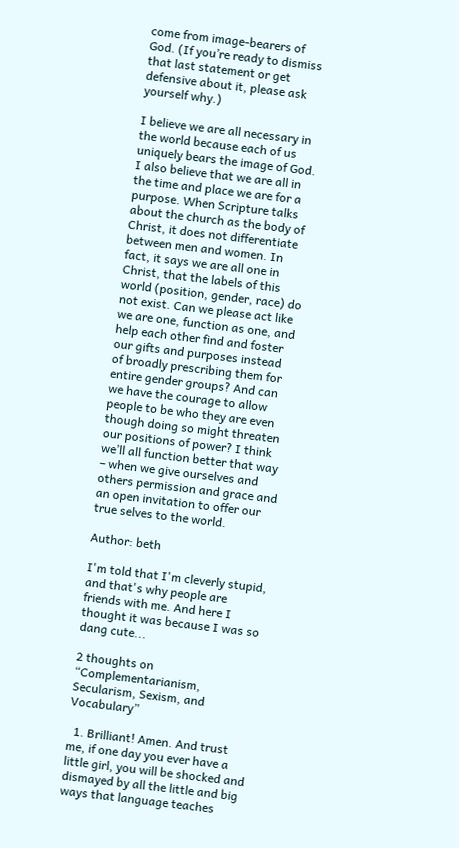come from image-bearers of God. (If you’re ready to dismiss that last statement or get defensive about it, please ask yourself why.)

I believe we are all necessary in the world because each of us uniquely bears the image of God. I also believe that we are all in the time and place we are for a purpose. When Scripture talks about the church as the body of Christ, it does not differentiate between men and women. In fact, it says we are all one in Christ, that the labels of this world (position, gender, race) do not exist. Can we please act like we are one, function as one, and help each other find and foster our gifts and purposes instead of broadly prescribing them for entire gender groups? And can we have the courage to allow people to be who they are even though doing so might threaten our positions of power? I think we’ll all function better that way – when we give ourselves and others permission and grace and an open invitation to offer our true selves to the world.

Author: beth

I'm told that I'm cleverly stupid, and that's why people are friends with me. And here I thought it was because I was so dang cute...

2 thoughts on “Complementarianism, Secularism, Sexism, and Vocabulary”

  1. Brilliant! Amen. And trust me, if one day you ever have a little girl, you will be shocked and dismayed by all the little and big ways that language teaches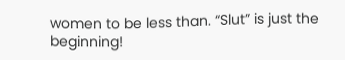women to be less than. “Slut” is just the beginning!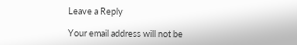Leave a Reply

Your email address will not be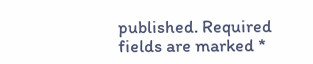published. Required fields are marked *